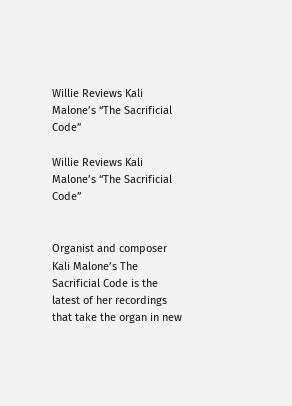Willie Reviews Kali Malone’s “The Sacrificial Code”

Willie Reviews Kali Malone’s “The Sacrificial Code”


Organist and composer Kali Malone’s The Sacrificial Code is the latest of her recordings that take the organ in new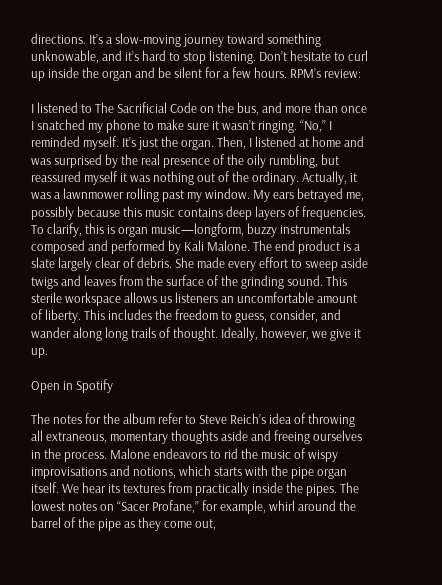directions. It’s a slow-moving journey toward something unknowable, and it’s hard to stop listening. Don’t hesitate to curl up inside the organ and be silent for a few hours. RPM’s review:

I listened to The Sacrificial Code on the bus, and more than once I snatched my phone to make sure it wasn’t ringing. “No,” I reminded myself. It’s just the organ. Then, I listened at home and was surprised by the real presence of the oily rumbling, but reassured myself it was nothing out of the ordinary. Actually, it was a lawnmower rolling past my window. My ears betrayed me, possibly because this music contains deep layers of frequencies. To clarify, this is organ music—longform, buzzy instrumentals composed and performed by Kali Malone. The end product is a slate largely clear of debris. She made every effort to sweep aside twigs and leaves from the surface of the grinding sound. This sterile workspace allows us listeners an uncomfortable amount of liberty. This includes the freedom to guess, consider, and wander along long trails of thought. Ideally, however, we give it up.

Open in Spotify

The notes for the album refer to Steve Reich’s idea of throwing all extraneous, momentary thoughts aside and freeing ourselves in the process. Malone endeavors to rid the music of wispy improvisations and notions, which starts with the pipe organ itself. We hear its textures from practically inside the pipes. The lowest notes on “Sacer Profane,” for example, whirl around the barrel of the pipe as they come out,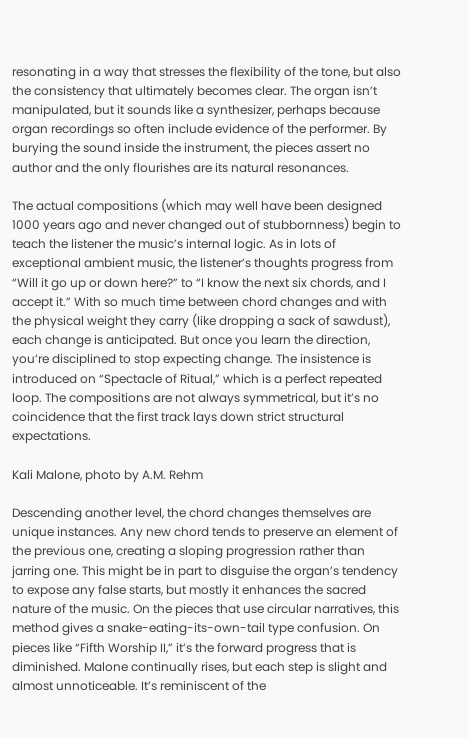resonating in a way that stresses the flexibility of the tone, but also the consistency that ultimately becomes clear. The organ isn’t manipulated, but it sounds like a synthesizer, perhaps because organ recordings so often include evidence of the performer. By burying the sound inside the instrument, the pieces assert no author and the only flourishes are its natural resonances.

The actual compositions (which may well have been designed 1000 years ago and never changed out of stubbornness) begin to teach the listener the music’s internal logic. As in lots of exceptional ambient music, the listener’s thoughts progress from “Will it go up or down here?” to “I know the next six chords, and I accept it.” With so much time between chord changes and with the physical weight they carry (like dropping a sack of sawdust), each change is anticipated. But once you learn the direction, you’re disciplined to stop expecting change. The insistence is introduced on “Spectacle of Ritual,” which is a perfect repeated loop. The compositions are not always symmetrical, but it’s no coincidence that the first track lays down strict structural expectations.

Kali Malone, photo by A.M. Rehm

Descending another level, the chord changes themselves are unique instances. Any new chord tends to preserve an element of the previous one, creating a sloping progression rather than jarring one. This might be in part to disguise the organ’s tendency to expose any false starts, but mostly it enhances the sacred nature of the music. On the pieces that use circular narratives, this method gives a snake-eating-its-own-tail type confusion. On pieces like “Fifth Worship II,” it’s the forward progress that is diminished. Malone continually rises, but each step is slight and almost unnoticeable. It’s reminiscent of the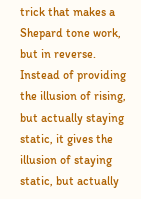trick that makes a Shepard tone work, but in reverse. Instead of providing the illusion of rising, but actually staying static, it gives the illusion of staying static, but actually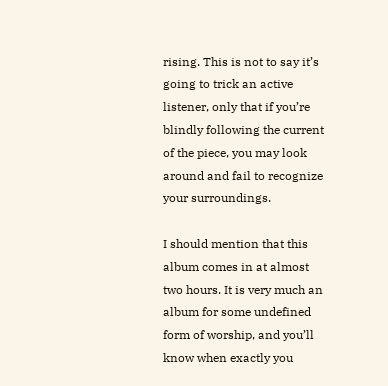rising. This is not to say it’s going to trick an active listener, only that if you’re blindly following the current of the piece, you may look around and fail to recognize your surroundings.

I should mention that this album comes in at almost two hours. It is very much an album for some undefined form of worship, and you’ll know when exactly you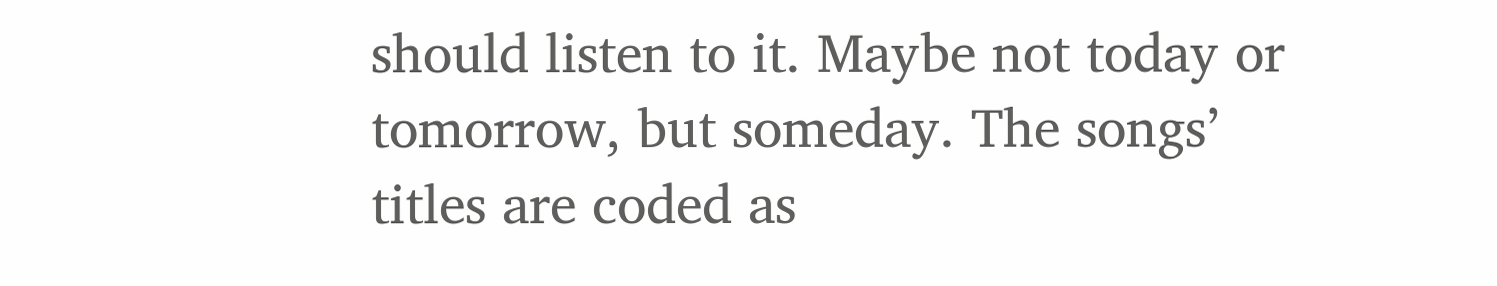should listen to it. Maybe not today or tomorrow, but someday. The songs’ titles are coded as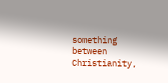something between Christianity,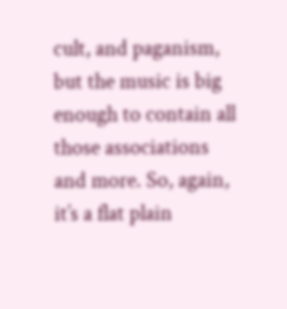cult, and paganism, but the music is big enough to contain all those associations and more. So, again, it’s a flat plain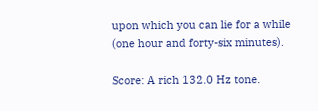upon which you can lie for a while (one hour and forty-six minutes).

Score: A rich 132.0 Hz tone.